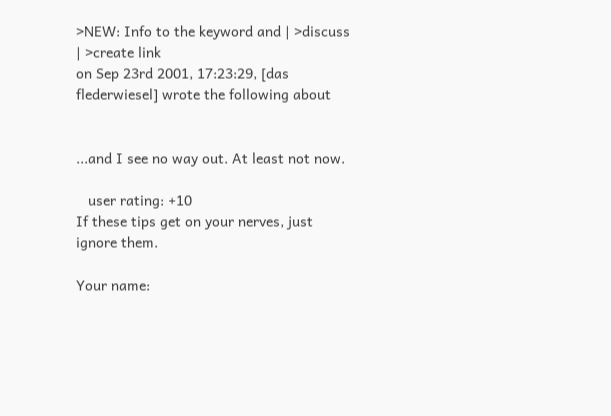>NEW: Info to the keyword and | >discuss | >create link
on Sep 23rd 2001, 17:23:29, [das flederwiesel] wrote the following about


...and I see no way out. At least not now.

   user rating: +10
If these tips get on your nerves, just ignore them.

Your name: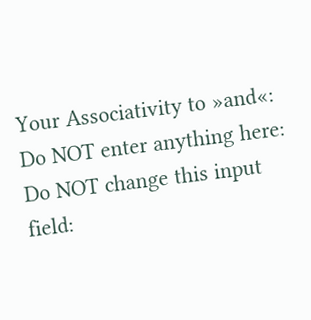Your Associativity to »and«:
Do NOT enter anything here:
Do NOT change this input field: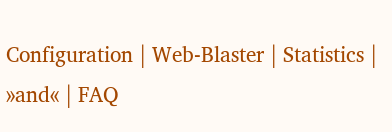Configuration | Web-Blaster | Statistics | »and« | FAQ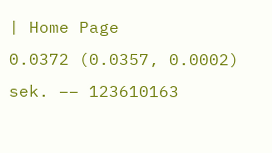| Home Page
0.0372 (0.0357, 0.0002) sek. –– 123610163